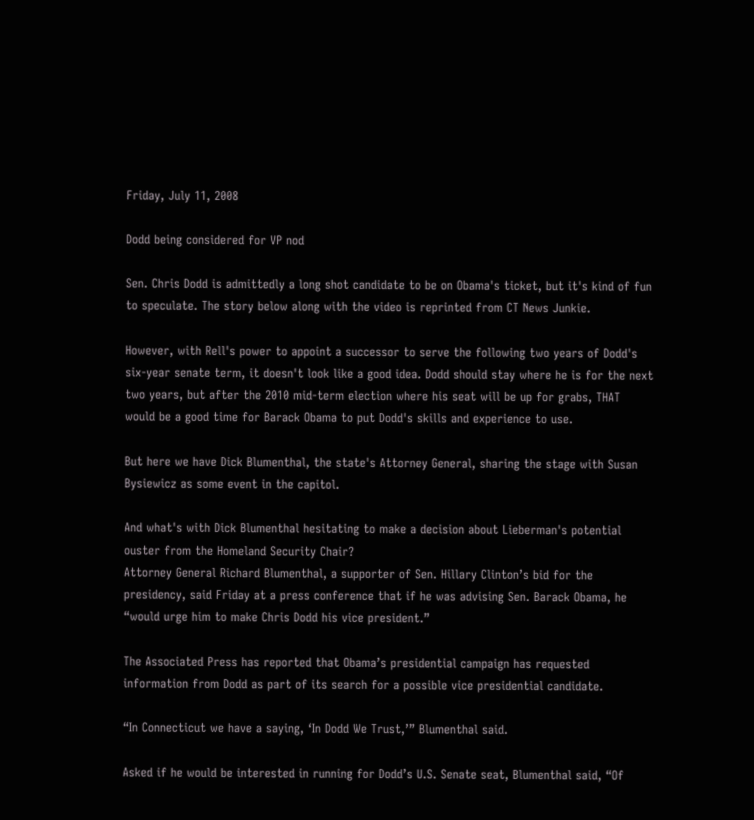Friday, July 11, 2008

Dodd being considered for VP nod

Sen. Chris Dodd is admittedly a long shot candidate to be on Obama's ticket, but it's kind of fun to speculate. The story below along with the video is reprinted from CT News Junkie.

However, with Rell's power to appoint a successor to serve the following two years of Dodd's six-year senate term, it doesn't look like a good idea. Dodd should stay where he is for the next two years, but after the 2010 mid-term election where his seat will be up for grabs, THAT would be a good time for Barack Obama to put Dodd's skills and experience to use.

But here we have Dick Blumenthal, the state's Attorney General, sharing the stage with Susan Bysiewicz as some event in the capitol.

And what's with Dick Blumenthal hesitating to make a decision about Lieberman's potential ouster from the Homeland Security Chair?
Attorney General Richard Blumenthal, a supporter of Sen. Hillary Clinton’s bid for the presidency, said Friday at a press conference that if he was advising Sen. Barack Obama, he “would urge him to make Chris Dodd his vice president.”

The Associated Press has reported that Obama’s presidential campaign has requested information from Dodd as part of its search for a possible vice presidential candidate.

“In Connecticut we have a saying, ‘In Dodd We Trust,’” Blumenthal said.

Asked if he would be interested in running for Dodd’s U.S. Senate seat, Blumenthal said, “Of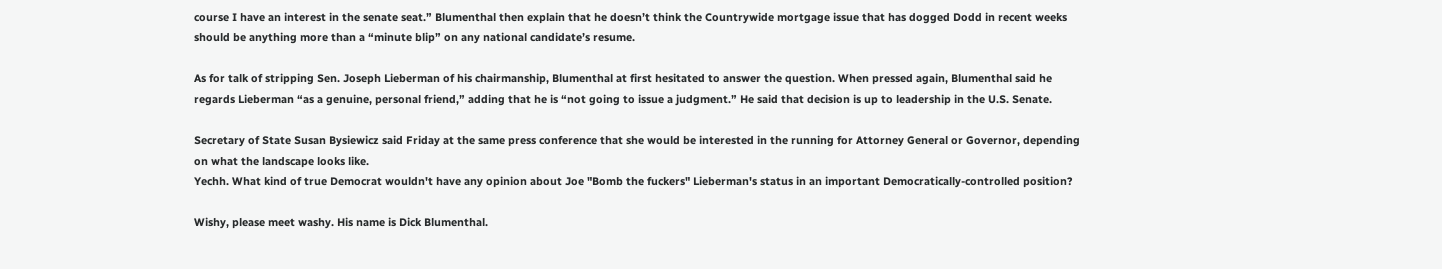course I have an interest in the senate seat.” Blumenthal then explain that he doesn’t think the Countrywide mortgage issue that has dogged Dodd in recent weeks should be anything more than a “minute blip” on any national candidate’s resume.

As for talk of stripping Sen. Joseph Lieberman of his chairmanship, Blumenthal at first hesitated to answer the question. When pressed again, Blumenthal said he regards Lieberman “as a genuine, personal friend,” adding that he is “not going to issue a judgment.” He said that decision is up to leadership in the U.S. Senate.

Secretary of State Susan Bysiewicz said Friday at the same press conference that she would be interested in the running for Attorney General or Governor, depending on what the landscape looks like.
Yechh. What kind of true Democrat wouldn't have any opinion about Joe "Bomb the fuckers" Lieberman's status in an important Democratically-controlled position?

Wishy, please meet washy. His name is Dick Blumenthal.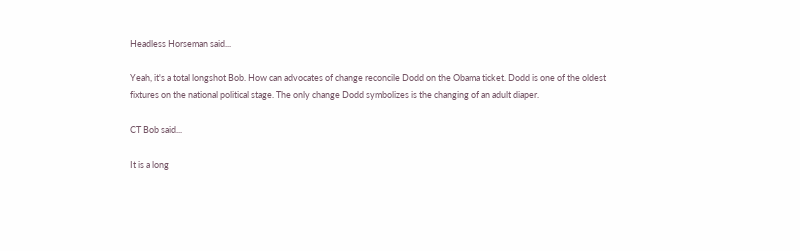Headless Horseman said...

Yeah, it's a total longshot Bob. How can advocates of change reconcile Dodd on the Obama ticket. Dodd is one of the oldest fixtures on the national political stage. The only change Dodd symbolizes is the changing of an adult diaper.

CT Bob said...

It is a long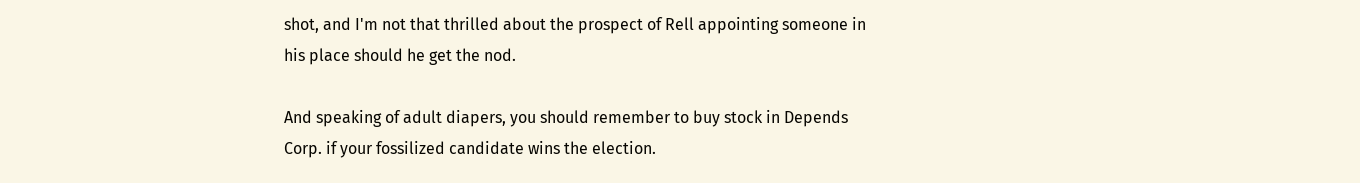shot, and I'm not that thrilled about the prospect of Rell appointing someone in his place should he get the nod.

And speaking of adult diapers, you should remember to buy stock in Depends Corp. if your fossilized candidate wins the election.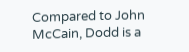Compared to John McCain, Dodd is a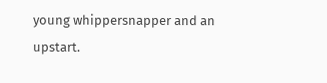young whippersnapper and an upstart.